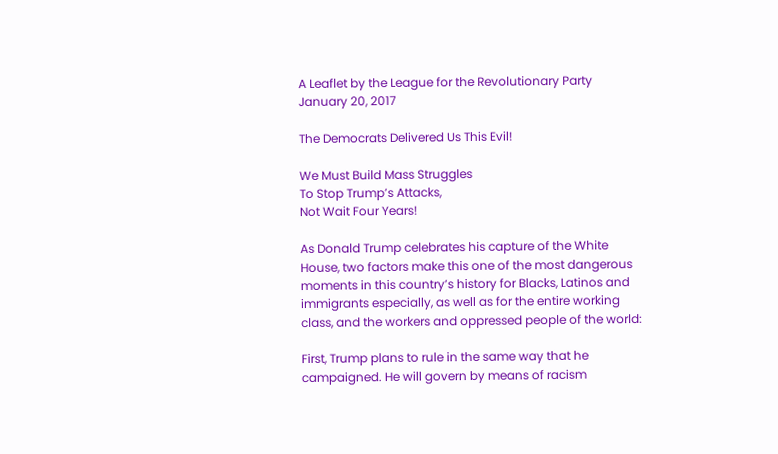A Leaflet by the League for the Revolutionary Party
January 20, 2017

The Democrats Delivered Us This Evil!

We Must Build Mass Struggles
To Stop Trump’s Attacks,
Not Wait Four Years!

As Donald Trump celebrates his capture of the White House, two factors make this one of the most dangerous moments in this country’s history for Blacks, Latinos and immigrants especially, as well as for the entire working class, and the workers and oppressed people of the world:

First, Trump plans to rule in the same way that he campaigned. He will govern by means of racism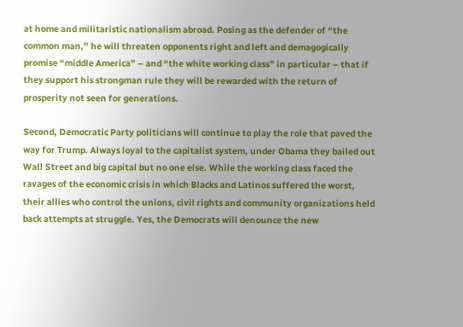at home and militaristic nationalism abroad. Posing as the defender of “the common man,” he will threaten opponents right and left and demagogically promise “middle America” – and “the white working class” in particular – that if they support his strongman rule they will be rewarded with the return of prosperity not seen for generations.

Second, Democratic Party politicians will continue to play the role that paved the way for Trump. Always loyal to the capitalist system, under Obama they bailed out Wall Street and big capital but no one else. While the working class faced the ravages of the economic crisis in which Blacks and Latinos suffered the worst, their allies who control the unions, civil rights and community organizations held back attempts at struggle. Yes, the Democrats will denounce the new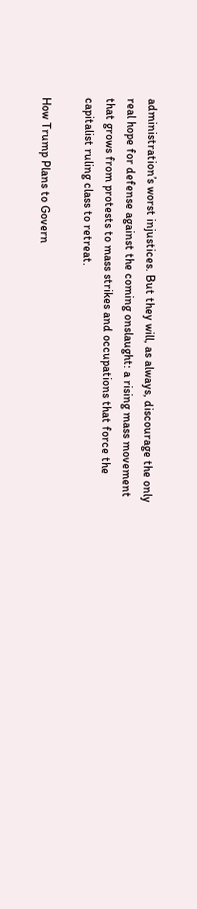administration’s worst injustices. But they will, as always, discourage the only real hope for defense against the coming onslaught: a rising mass movement that grows from protests to mass strikes and occupations that force the capitalist ruling class to retreat.

How Trump Plans to Govern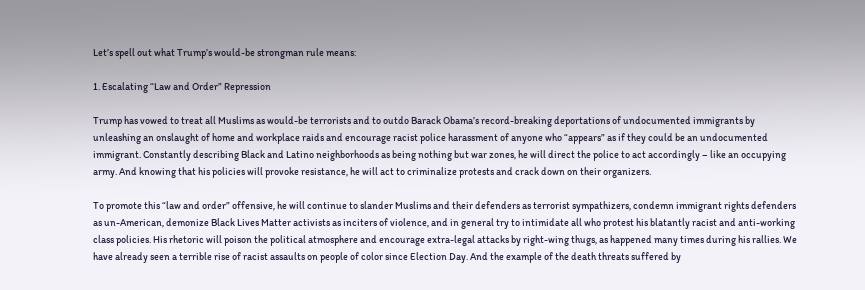Let’s spell out what Trump’s would-be strongman rule means:

1. Escalating “Law and Order” Repression

Trump has vowed to treat all Muslims as would-be terrorists and to outdo Barack Obama’s record-breaking deportations of undocumented immigrants by unleashing an onslaught of home and workplace raids and encourage racist police harassment of anyone who “appears” as if they could be an undocumented immigrant. Constantly describing Black and Latino neighborhoods as being nothing but war zones, he will direct the police to act accordingly – like an occupying army. And knowing that his policies will provoke resistance, he will act to criminalize protests and crack down on their organizers.

To promote this “law and order” offensive, he will continue to slander Muslims and their defenders as terrorist sympathizers, condemn immigrant rights defenders as un-American, demonize Black Lives Matter activists as inciters of violence, and in general try to intimidate all who protest his blatantly racist and anti-working class policies. His rhetoric will poison the political atmosphere and encourage extra-legal attacks by right-wing thugs, as happened many times during his rallies. We have already seen a terrible rise of racist assaults on people of color since Election Day. And the example of the death threats suffered by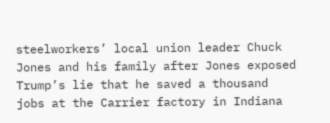steelworkers’ local union leader Chuck Jones and his family after Jones exposed Trump’s lie that he saved a thousand jobs at the Carrier factory in Indiana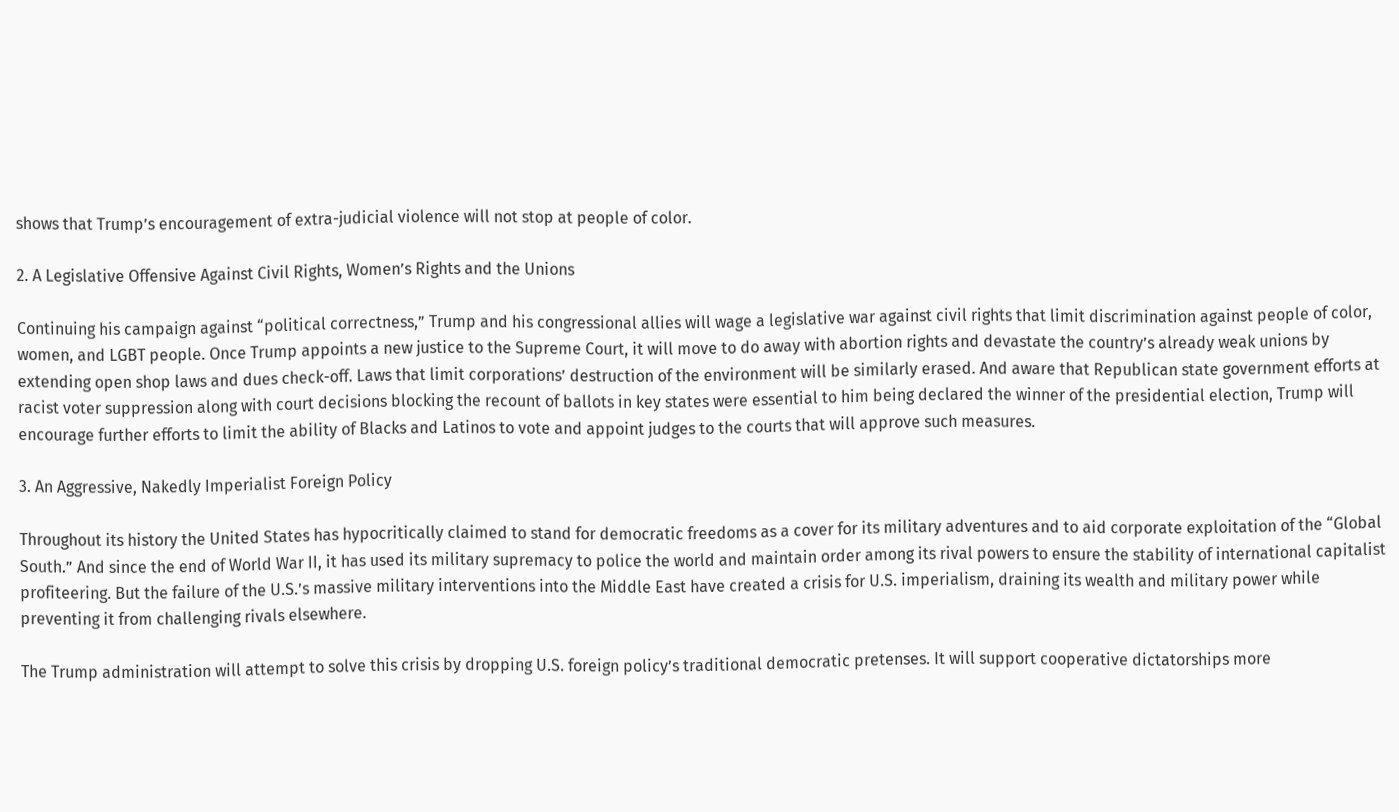shows that Trump’s encouragement of extra-judicial violence will not stop at people of color.

2. A Legislative Offensive Against Civil Rights, Women’s Rights and the Unions

Continuing his campaign against “political correctness,” Trump and his congressional allies will wage a legislative war against civil rights that limit discrimination against people of color, women, and LGBT people. Once Trump appoints a new justice to the Supreme Court, it will move to do away with abortion rights and devastate the country’s already weak unions by extending open shop laws and dues check-off. Laws that limit corporations’ destruction of the environment will be similarly erased. And aware that Republican state government efforts at racist voter suppression along with court decisions blocking the recount of ballots in key states were essential to him being declared the winner of the presidential election, Trump will encourage further efforts to limit the ability of Blacks and Latinos to vote and appoint judges to the courts that will approve such measures.

3. An Aggressive, Nakedly Imperialist Foreign Policy

Throughout its history the United States has hypocritically claimed to stand for democratic freedoms as a cover for its military adventures and to aid corporate exploitation of the “Global South.” And since the end of World War II, it has used its military supremacy to police the world and maintain order among its rival powers to ensure the stability of international capitalist profiteering. But the failure of the U.S.’s massive military interventions into the Middle East have created a crisis for U.S. imperialism, draining its wealth and military power while preventing it from challenging rivals elsewhere.

The Trump administration will attempt to solve this crisis by dropping U.S. foreign policy’s traditional democratic pretenses. It will support cooperative dictatorships more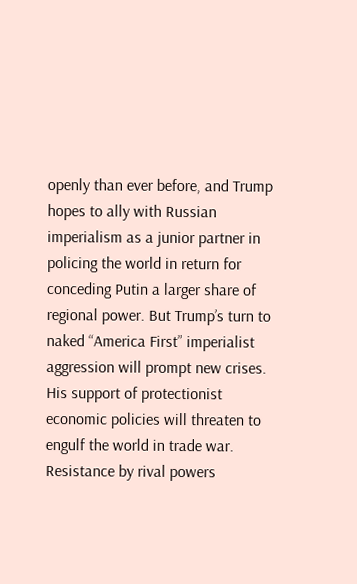openly than ever before, and Trump hopes to ally with Russian imperialism as a junior partner in policing the world in return for conceding Putin a larger share of regional power. But Trump’s turn to naked “America First” imperialist aggression will prompt new crises. His support of protectionist economic policies will threaten to engulf the world in trade war. Resistance by rival powers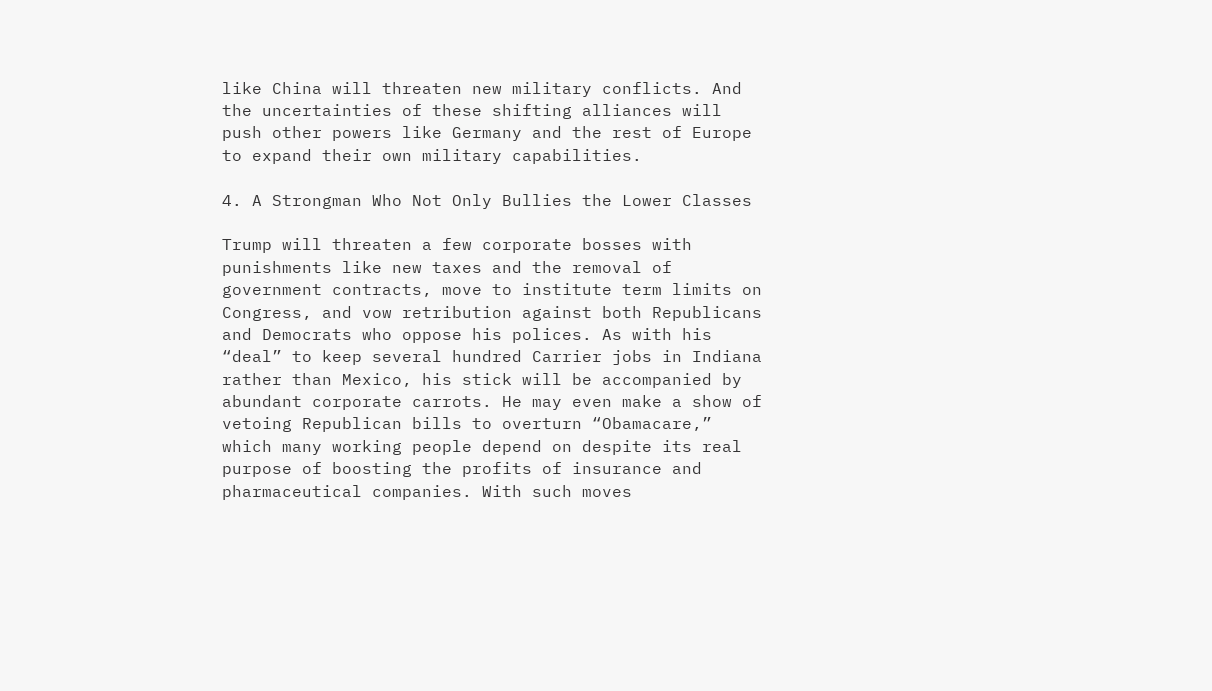like China will threaten new military conflicts. And the uncertainties of these shifting alliances will push other powers like Germany and the rest of Europe to expand their own military capabilities.

4. A Strongman Who Not Only Bullies the Lower Classes

Trump will threaten a few corporate bosses with punishments like new taxes and the removal of government contracts, move to institute term limits on Congress, and vow retribution against both Republicans and Democrats who oppose his polices. As with his “deal” to keep several hundred Carrier jobs in Indiana rather than Mexico, his stick will be accompanied by abundant corporate carrots. He may even make a show of vetoing Republican bills to overturn “Obamacare,” which many working people depend on despite its real purpose of boosting the profits of insurance and pharmaceutical companies. With such moves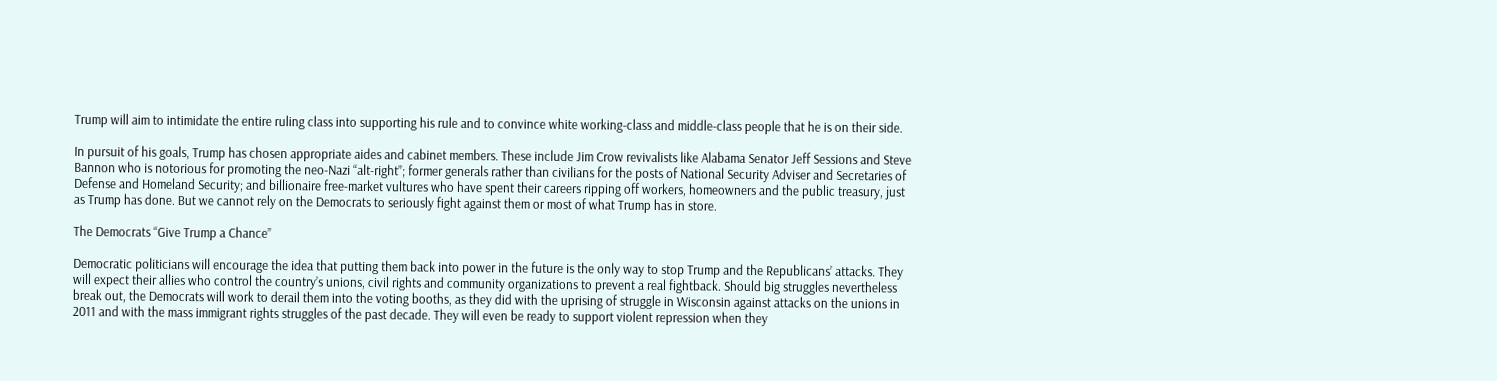Trump will aim to intimidate the entire ruling class into supporting his rule and to convince white working-class and middle-class people that he is on their side.

In pursuit of his goals, Trump has chosen appropriate aides and cabinet members. These include Jim Crow revivalists like Alabama Senator Jeff Sessions and Steve Bannon who is notorious for promoting the neo-Nazi “alt-right”; former generals rather than civilians for the posts of National Security Adviser and Secretaries of Defense and Homeland Security; and billionaire free-market vultures who have spent their careers ripping off workers, homeowners and the public treasury, just as Trump has done. But we cannot rely on the Democrats to seriously fight against them or most of what Trump has in store.

The Democrats “Give Trump a Chance”

Democratic politicians will encourage the idea that putting them back into power in the future is the only way to stop Trump and the Republicans’ attacks. They will expect their allies who control the country’s unions, civil rights and community organizations to prevent a real fightback. Should big struggles nevertheless break out, the Democrats will work to derail them into the voting booths, as they did with the uprising of struggle in Wisconsin against attacks on the unions in 2011 and with the mass immigrant rights struggles of the past decade. They will even be ready to support violent repression when they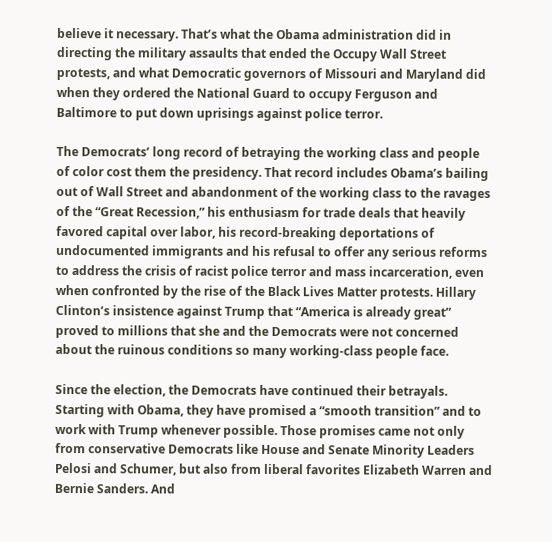believe it necessary. That’s what the Obama administration did in directing the military assaults that ended the Occupy Wall Street protests, and what Democratic governors of Missouri and Maryland did when they ordered the National Guard to occupy Ferguson and Baltimore to put down uprisings against police terror.

The Democrats’ long record of betraying the working class and people of color cost them the presidency. That record includes Obama’s bailing out of Wall Street and abandonment of the working class to the ravages of the “Great Recession,” his enthusiasm for trade deals that heavily favored capital over labor, his record-breaking deportations of undocumented immigrants and his refusal to offer any serious reforms to address the crisis of racist police terror and mass incarceration, even when confronted by the rise of the Black Lives Matter protests. Hillary Clinton’s insistence against Trump that “America is already great” proved to millions that she and the Democrats were not concerned about the ruinous conditions so many working-class people face.

Since the election, the Democrats have continued their betrayals. Starting with Obama, they have promised a “smooth transition” and to work with Trump whenever possible. Those promises came not only from conservative Democrats like House and Senate Minority Leaders Pelosi and Schumer, but also from liberal favorites Elizabeth Warren and Bernie Sanders. And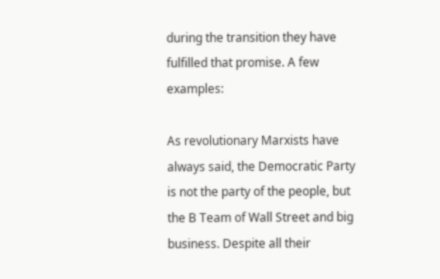during the transition they have fulfilled that promise. A few examples:

As revolutionary Marxists have always said, the Democratic Party is not the party of the people, but the B Team of Wall Street and big business. Despite all their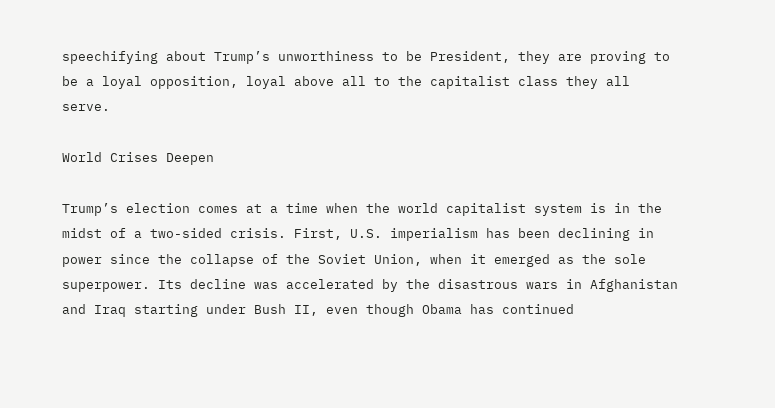speechifying about Trump’s unworthiness to be President, they are proving to be a loyal opposition, loyal above all to the capitalist class they all serve.

World Crises Deepen

Trump’s election comes at a time when the world capitalist system is in the midst of a two-sided crisis. First, U.S. imperialism has been declining in power since the collapse of the Soviet Union, when it emerged as the sole superpower. Its decline was accelerated by the disastrous wars in Afghanistan and Iraq starting under Bush II, even though Obama has continued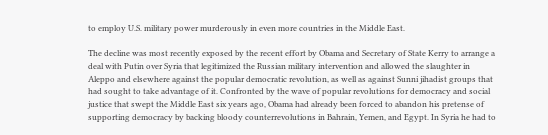to employ U.S. military power murderously in even more countries in the Middle East.

The decline was most recently exposed by the recent effort by Obama and Secretary of State Kerry to arrange a deal with Putin over Syria that legitimized the Russian military intervention and allowed the slaughter in Aleppo and elsewhere against the popular democratic revolution, as well as against Sunni jihadist groups that had sought to take advantage of it. Confronted by the wave of popular revolutions for democracy and social justice that swept the Middle East six years ago, Obama had already been forced to abandon his pretense of supporting democracy by backing bloody counterrevolutions in Bahrain, Yemen, and Egypt. In Syria he had to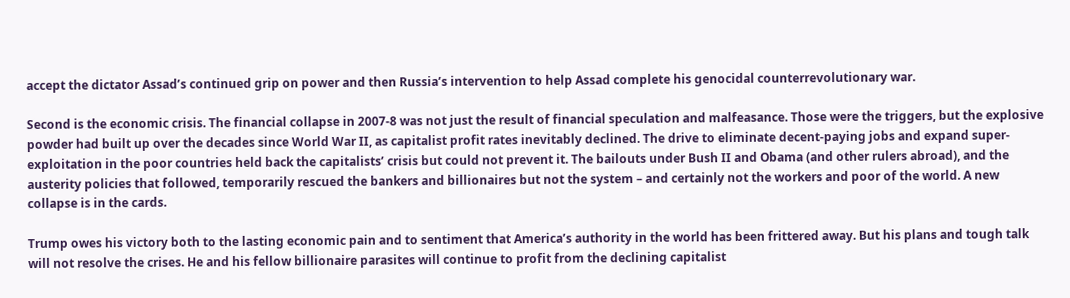accept the dictator Assad’s continued grip on power and then Russia’s intervention to help Assad complete his genocidal counterrevolutionary war.

Second is the economic crisis. The financial collapse in 2007-8 was not just the result of financial speculation and malfeasance. Those were the triggers, but the explosive powder had built up over the decades since World War II, as capitalist profit rates inevitably declined. The drive to eliminate decent-paying jobs and expand super-exploitation in the poor countries held back the capitalists’ crisis but could not prevent it. The bailouts under Bush II and Obama (and other rulers abroad), and the austerity policies that followed, temporarily rescued the bankers and billionaires but not the system – and certainly not the workers and poor of the world. A new collapse is in the cards.

Trump owes his victory both to the lasting economic pain and to sentiment that America’s authority in the world has been frittered away. But his plans and tough talk will not resolve the crises. He and his fellow billionaire parasites will continue to profit from the declining capitalist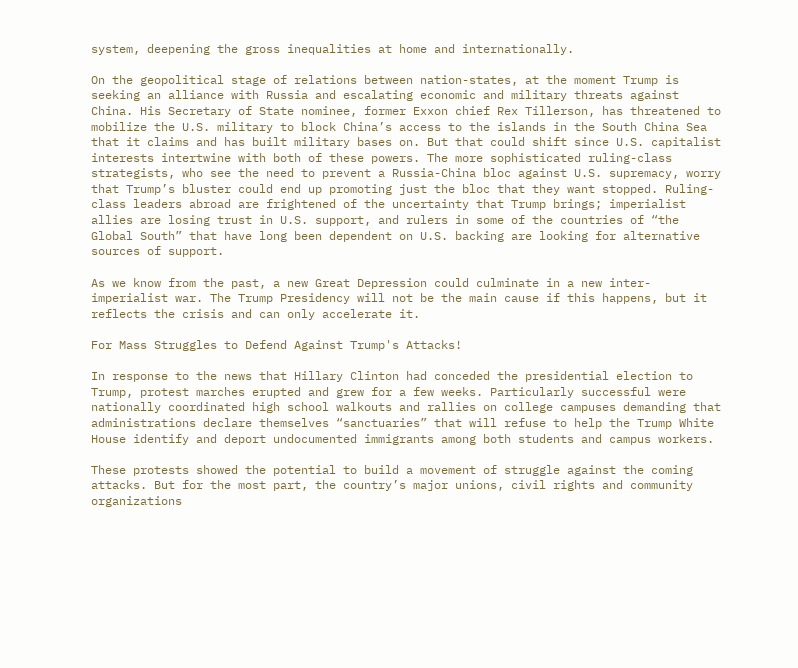system, deepening the gross inequalities at home and internationally.

On the geopolitical stage of relations between nation-states, at the moment Trump is seeking an alliance with Russia and escalating economic and military threats against China. His Secretary of State nominee, former Exxon chief Rex Tillerson, has threatened to mobilize the U.S. military to block China’s access to the islands in the South China Sea that it claims and has built military bases on. But that could shift since U.S. capitalist interests intertwine with both of these powers. The more sophisticated ruling-class strategists, who see the need to prevent a Russia-China bloc against U.S. supremacy, worry that Trump’s bluster could end up promoting just the bloc that they want stopped. Ruling-class leaders abroad are frightened of the uncertainty that Trump brings; imperialist allies are losing trust in U.S. support, and rulers in some of the countries of “the Global South” that have long been dependent on U.S. backing are looking for alternative sources of support.

As we know from the past, a new Great Depression could culminate in a new inter-imperialist war. The Trump Presidency will not be the main cause if this happens, but it reflects the crisis and can only accelerate it.

For Mass Struggles to Defend Against Trump's Attacks!

In response to the news that Hillary Clinton had conceded the presidential election to Trump, protest marches erupted and grew for a few weeks. Particularly successful were nationally coordinated high school walkouts and rallies on college campuses demanding that administrations declare themselves “sanctuaries” that will refuse to help the Trump White House identify and deport undocumented immigrants among both students and campus workers.

These protests showed the potential to build a movement of struggle against the coming attacks. But for the most part, the country’s major unions, civil rights and community organizations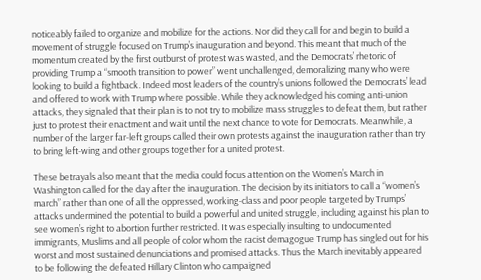noticeably failed to organize and mobilize for the actions. Nor did they call for and begin to build a movement of struggle focused on Trump’s inauguration and beyond. This meant that much of the momentum created by the first outburst of protest was wasted, and the Democrats’ rhetoric of providing Trump a “smooth transition to power” went unchallenged, demoralizing many who were looking to build a fightback. Indeed most leaders of the country’s unions followed the Democrats’ lead and offered to work with Trump where possible. While they acknowledged his coming anti-union attacks, they signaled that their plan is to not try to mobilize mass struggles to defeat them, but rather just to protest their enactment and wait until the next chance to vote for Democrats. Meanwhile, a number of the larger far-left groups called their own protests against the inauguration rather than try to bring left-wing and other groups together for a united protest.

These betrayals also meant that the media could focus attention on the Women’s March in Washington called for the day after the inauguration. The decision by its initiators to call a “women’s march” rather than one of all the oppressed, working-class and poor people targeted by Trumps’ attacks undermined the potential to build a powerful and united struggle, including against his plan to see women’s right to abortion further restricted. It was especially insulting to undocumented immigrants, Muslims and all people of color whom the racist demagogue Trump has singled out for his worst and most sustained denunciations and promised attacks. Thus the March inevitably appeared to be following the defeated Hillary Clinton who campaigned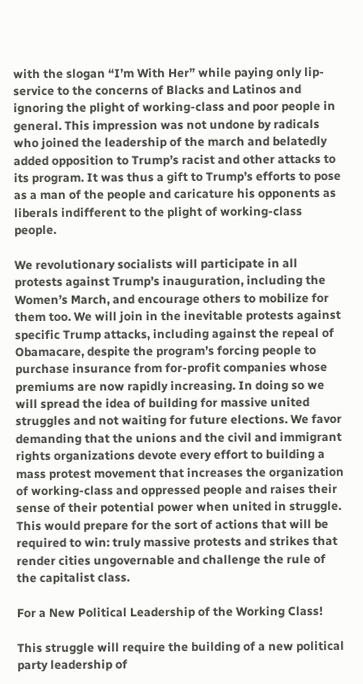with the slogan “I’m With Her” while paying only lip-service to the concerns of Blacks and Latinos and ignoring the plight of working-class and poor people in general. This impression was not undone by radicals who joined the leadership of the march and belatedly added opposition to Trump’s racist and other attacks to its program. It was thus a gift to Trump’s efforts to pose as a man of the people and caricature his opponents as liberals indifferent to the plight of working-class people.

We revolutionary socialists will participate in all protests against Trump’s inauguration, including the Women’s March, and encourage others to mobilize for them too. We will join in the inevitable protests against specific Trump attacks, including against the repeal of Obamacare, despite the program’s forcing people to purchase insurance from for-profit companies whose premiums are now rapidly increasing. In doing so we will spread the idea of building for massive united struggles and not waiting for future elections. We favor demanding that the unions and the civil and immigrant rights organizations devote every effort to building a mass protest movement that increases the organization of working-class and oppressed people and raises their sense of their potential power when united in struggle. This would prepare for the sort of actions that will be required to win: truly massive protests and strikes that render cities ungovernable and challenge the rule of the capitalist class.

For a New Political Leadership of the Working Class!

This struggle will require the building of a new political party leadership of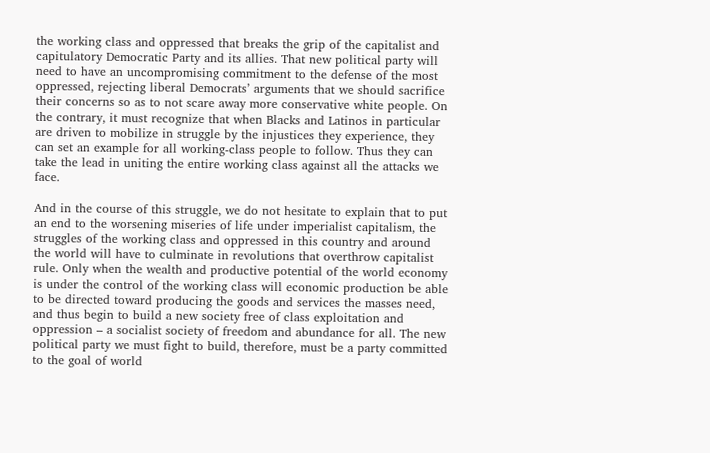the working class and oppressed that breaks the grip of the capitalist and capitulatory Democratic Party and its allies. That new political party will need to have an uncompromising commitment to the defense of the most oppressed, rejecting liberal Democrats’ arguments that we should sacrifice their concerns so as to not scare away more conservative white people. On the contrary, it must recognize that when Blacks and Latinos in particular are driven to mobilize in struggle by the injustices they experience, they can set an example for all working-class people to follow. Thus they can take the lead in uniting the entire working class against all the attacks we face.

And in the course of this struggle, we do not hesitate to explain that to put an end to the worsening miseries of life under imperialist capitalism, the struggles of the working class and oppressed in this country and around the world will have to culminate in revolutions that overthrow capitalist rule. Only when the wealth and productive potential of the world economy is under the control of the working class will economic production be able to be directed toward producing the goods and services the masses need, and thus begin to build a new society free of class exploitation and oppression – a socialist society of freedom and abundance for all. The new political party we must fight to build, therefore, must be a party committed to the goal of world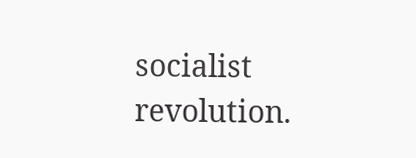socialist revolution.